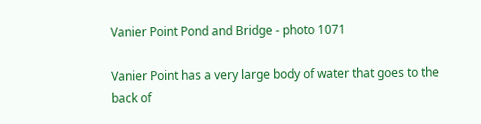Vanier Point Pond and Bridge - photo 1071

Vanier Point has a very large body of water that goes to the back of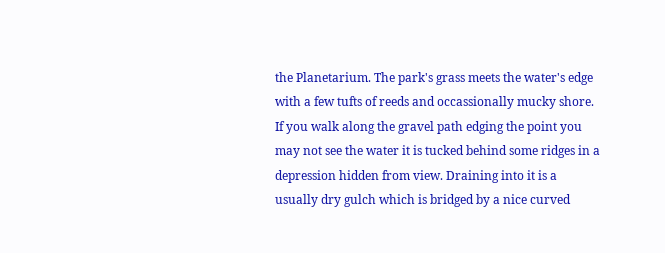the Planetarium. The park's grass meets the water's edge with a few tufts of reeds and occassionally mucky shore. If you walk along the gravel path edging the point you may not see the water it is tucked behind some ridges in a depression hidden from view. Draining into it is a usually dry gulch which is bridged by a nice curved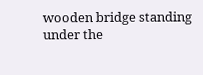wooden bridge standing under the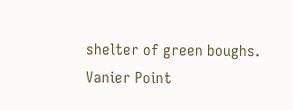shelter of green boughs.
Vanier Point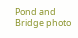Pond and Bridge photo